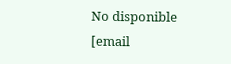No disponible
[email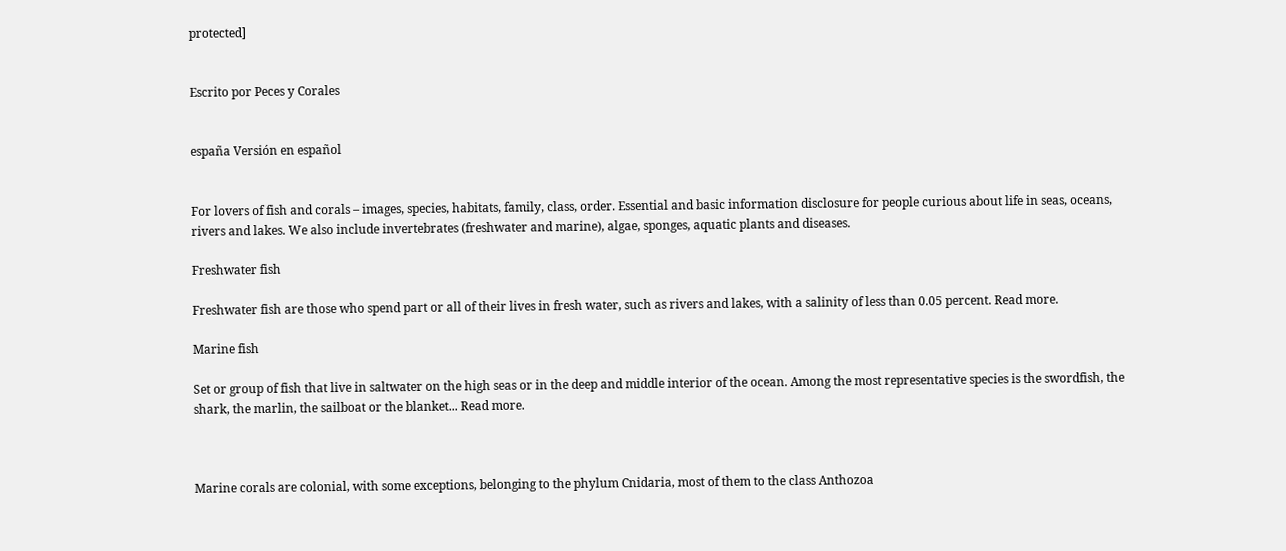protected]


Escrito por Peces y Corales


españa Versión en español


For lovers of fish and corals – images, species, habitats, family, class, order. Essential and basic information disclosure for people curious about life in seas, oceans, rivers and lakes. We also include invertebrates (freshwater and marine), algae, sponges, aquatic plants and diseases.

Freshwater fish

Freshwater fish are those who spend part or all of their lives in fresh water, such as rivers and lakes, with a salinity of less than 0.05 percent. Read more.

Marine fish

Set or group of fish that live in saltwater on the high seas or in the deep and middle interior of the ocean. Among the most representative species is the swordfish, the shark, the marlin, the sailboat or the blanket... Read more.



Marine corals are colonial, with some exceptions, belonging to the phylum Cnidaria, most of them to the class Anthozoa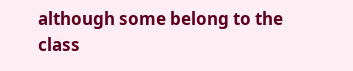although some belong to the class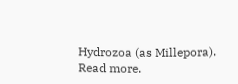Hydrozoa (as Millepora). Read more.